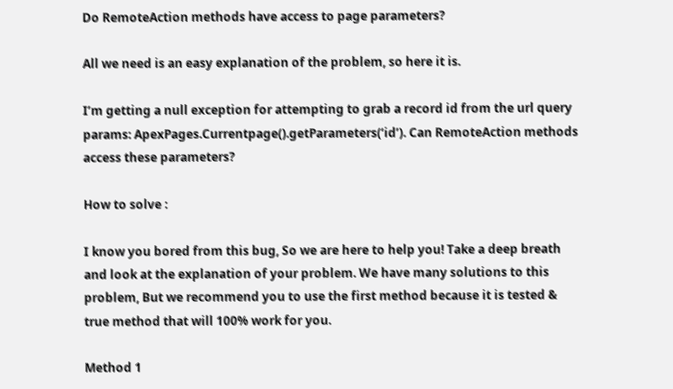Do RemoteAction methods have access to page parameters?

All we need is an easy explanation of the problem, so here it is.

I’m getting a null exception for attempting to grab a record id from the url query params: ApexPages.Currentpage().getParameters(‘id’). Can RemoteAction methods access these parameters?

How to solve :

I know you bored from this bug, So we are here to help you! Take a deep breath and look at the explanation of your problem. We have many solutions to this problem, But we recommend you to use the first method because it is tested & true method that will 100% work for you.

Method 1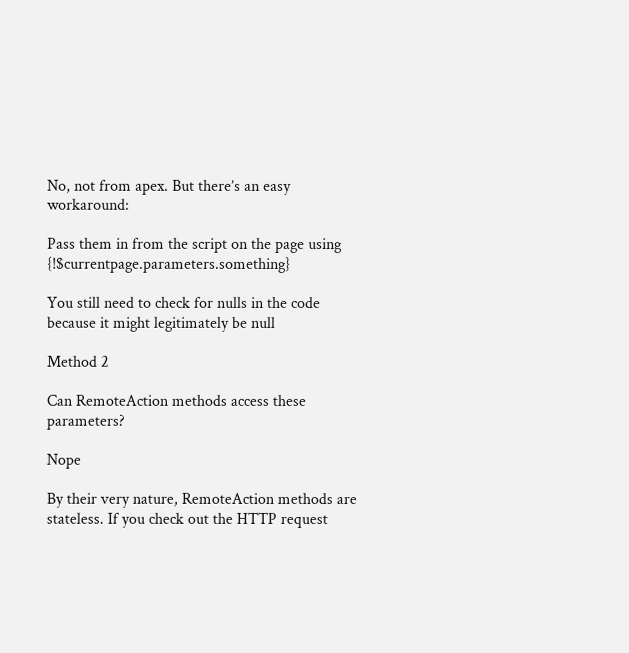No, not from apex. But there’s an easy workaround:

Pass them in from the script on the page using {!$currentpage.parameters.something}

You still need to check for nulls in the code because it might legitimately be null

Method 2

Can RemoteAction methods access these parameters?

Nope

By their very nature, RemoteAction methods are stateless. If you check out the HTTP request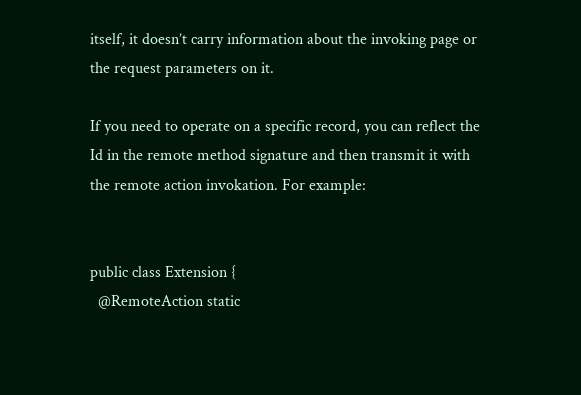itself, it doesn’t carry information about the invoking page or the request parameters on it.

If you need to operate on a specific record, you can reflect the Id in the remote method signature and then transmit it with the remote action invokation. For example:


public class Extension {
  @RemoteAction static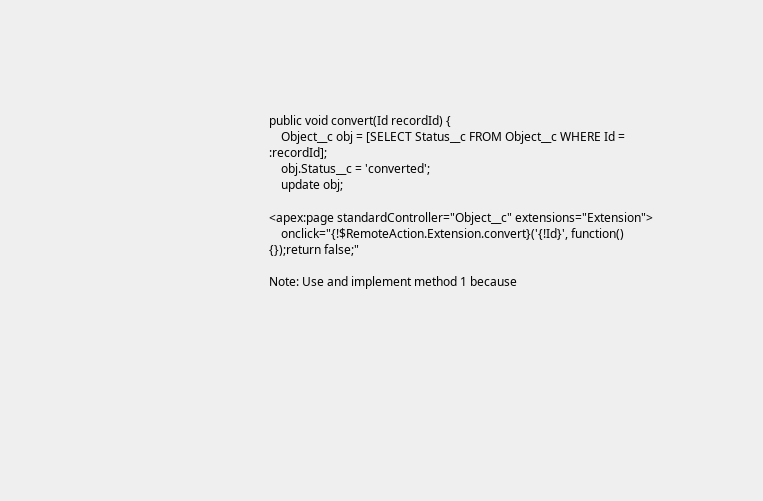public void convert(Id recordId) {
    Object__c obj = [SELECT Status__c FROM Object__c WHERE Id = :recordId];
    obj.Status__c = 'converted';
    update obj;

<apex:page standardController="Object__c" extensions="Extension">
    onclick="{!$RemoteAction.Extension.convert}('{!Id}', function() {});return false;"

Note: Use and implement method 1 because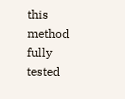this method fully tested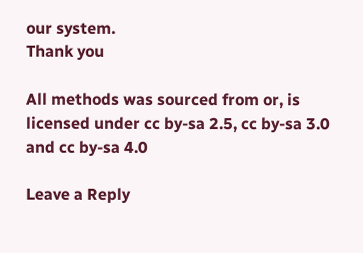our system.
Thank you

All methods was sourced from or, is licensed under cc by-sa 2.5, cc by-sa 3.0 and cc by-sa 4.0

Leave a Reply